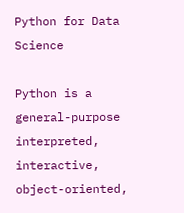Python for Data Science

Python is a general-purpose interpreted, interactive, object-oriented,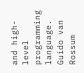and high-level programming language. Guido van Rossum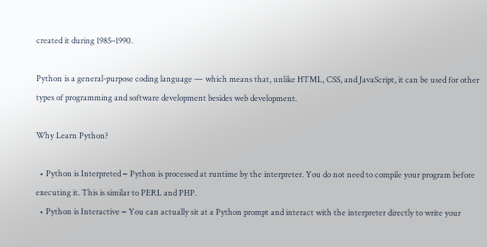created it during 1985–1990.

Python is a general-purpose coding language — which means that, unlike HTML, CSS, and JavaScript, it can be used for other types of programming and software development besides web development.

Why Learn Python?

  • Python is Interpreted − Python is processed at runtime by the interpreter. You do not need to compile your program before executing it. This is similar to PERL and PHP.
  • Python is Interactive − You can actually sit at a Python prompt and interact with the interpreter directly to write your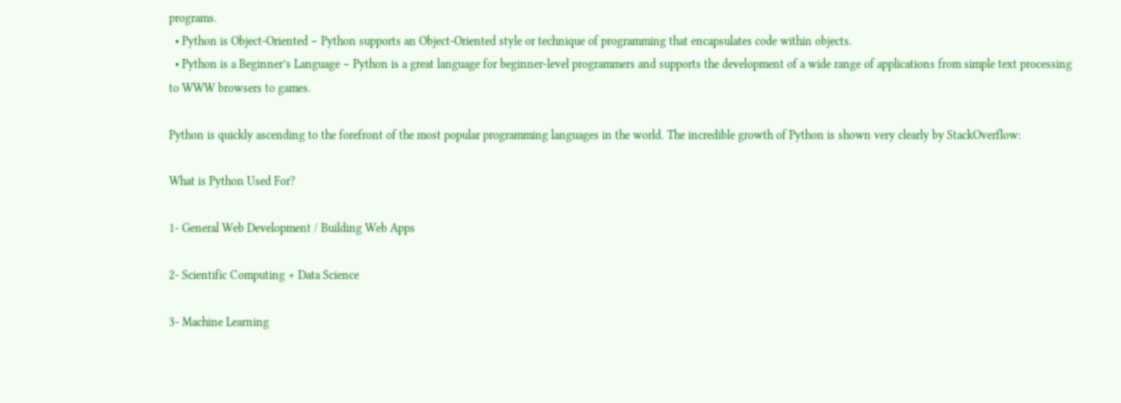programs.
  • Python is Object-Oriented − Python supports an Object-Oriented style or technique of programming that encapsulates code within objects.
  • Python is a Beginner’s Language − Python is a great language for beginner-level programmers and supports the development of a wide range of applications from simple text processing to WWW browsers to games.

Python is quickly ascending to the forefront of the most popular programming languages in the world. The incredible growth of Python is shown very clearly by StackOverflow:

What is Python Used For?

1- General Web Development / Building Web Apps

2- Scientific Computing + Data Science

3- Machine Learning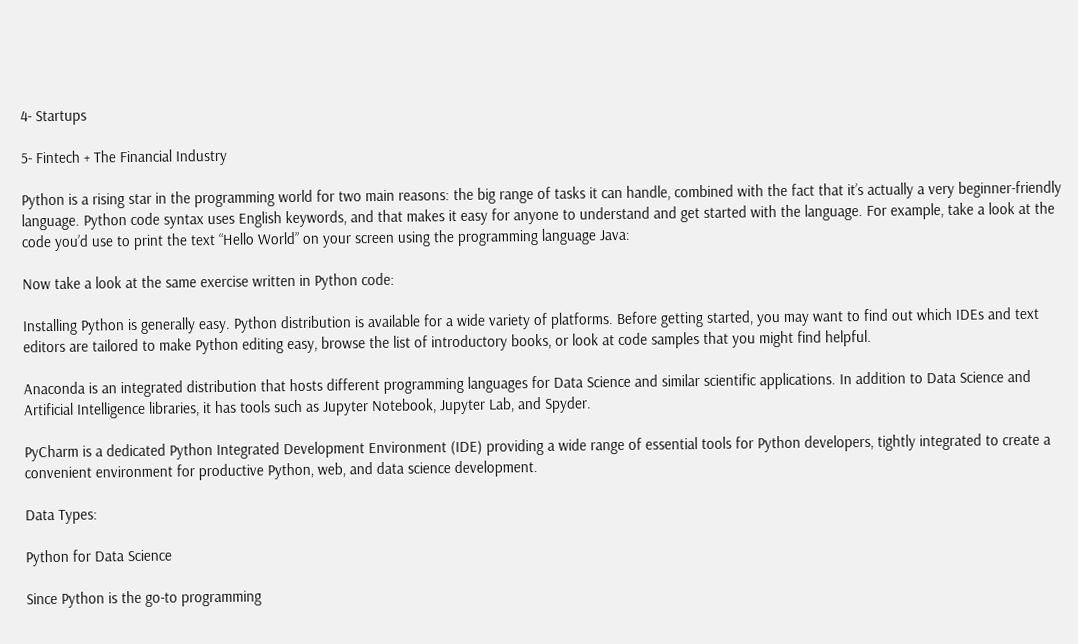4- Startups

5- Fintech + The Financial Industry

Python is a rising star in the programming world for two main reasons: the big range of tasks it can handle, combined with the fact that it’s actually a very beginner-friendly language. Python code syntax uses English keywords, and that makes it easy for anyone to understand and get started with the language. For example, take a look at the code you’d use to print the text “Hello World” on your screen using the programming language Java:

Now take a look at the same exercise written in Python code:

Installing Python is generally easy. Python distribution is available for a wide variety of platforms. Before getting started, you may want to find out which IDEs and text editors are tailored to make Python editing easy, browse the list of introductory books, or look at code samples that you might find helpful.

Anaconda is an integrated distribution that hosts different programming languages for Data Science and similar scientific applications. In addition to Data Science and Artificial Intelligence libraries, it has tools such as Jupyter Notebook, Jupyter Lab, and Spyder.

PyCharm is a dedicated Python Integrated Development Environment (IDE) providing a wide range of essential tools for Python developers, tightly integrated to create a convenient environment for productive Python, web, and data science development.

Data Types:

Python for Data Science

Since Python is the go-to programming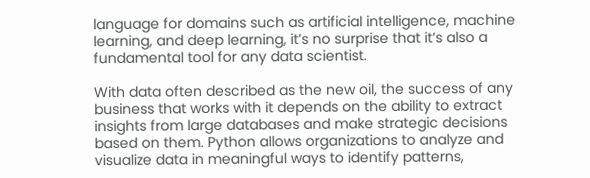language for domains such as artificial intelligence, machine learning, and deep learning, it’s no surprise that it’s also a fundamental tool for any data scientist.

With data often described as the new oil, the success of any business that works with it depends on the ability to extract insights from large databases and make strategic decisions based on them. Python allows organizations to analyze and visualize data in meaningful ways to identify patterns,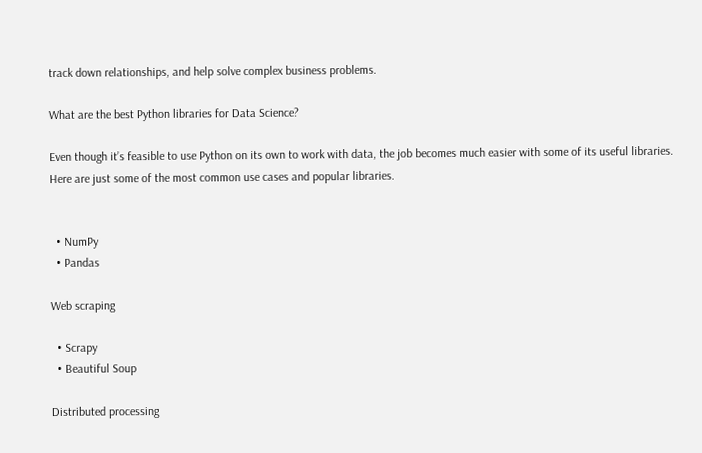track down relationships, and help solve complex business problems.

What are the best Python libraries for Data Science?

Even though it’s feasible to use Python on its own to work with data, the job becomes much easier with some of its useful libraries. Here are just some of the most common use cases and popular libraries.


  • NumPy
  • Pandas

Web scraping

  • Scrapy
  • Beautiful Soup

Distributed processing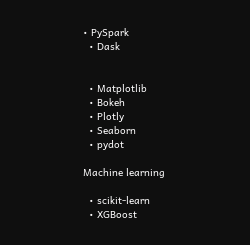• PySpark
  • Dask


  • Matplotlib
  • Bokeh
  • Plotly
  • Seaborn
  • pydot

Machine learning

  • scikit-learn
  • XGBoost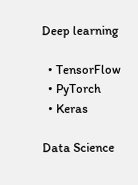Deep learning

  • TensorFlow
  • PyTorch
  • Keras

Data Science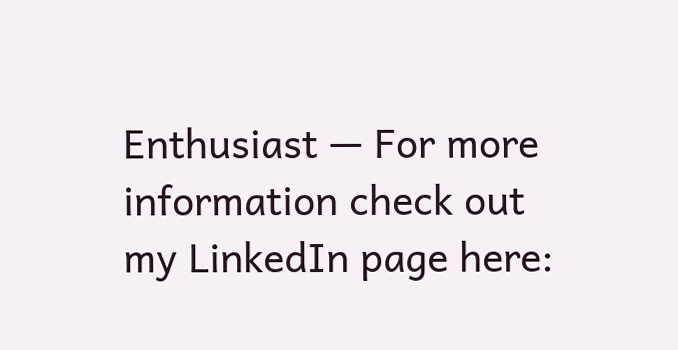Enthusiast — For more information check out my LinkedIn page here: